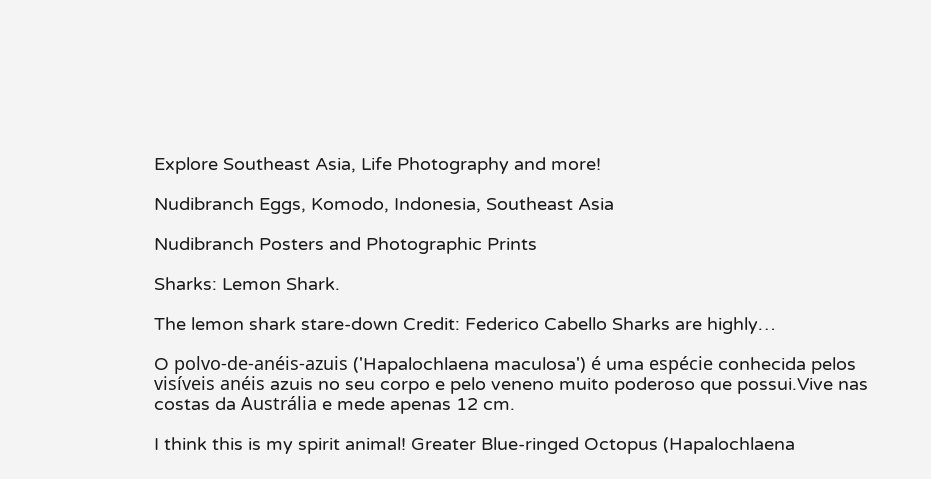Explore Southeast Asia, Life Photography and more!

Nudibranch Eggs, Komodo, Indonesia, Southeast Asia

Nudibranch Posters and Photographic Prints

Sharks: Lemon Shark.

The lemon shark stare-down Credit: Federico Cabello Sharks are highly…

O polvo-de-anéis-azuis ('Hapalochlaena maculosa') é uma espécie conhecida pelos visíveis anéis azuis no seu corpo e pelo veneno muito poderoso que possui.Vive nas costas da Austrália e mede apenas 12 cm.

I think this is my spirit animal! Greater Blue-ringed Octopus (Hapalochlaena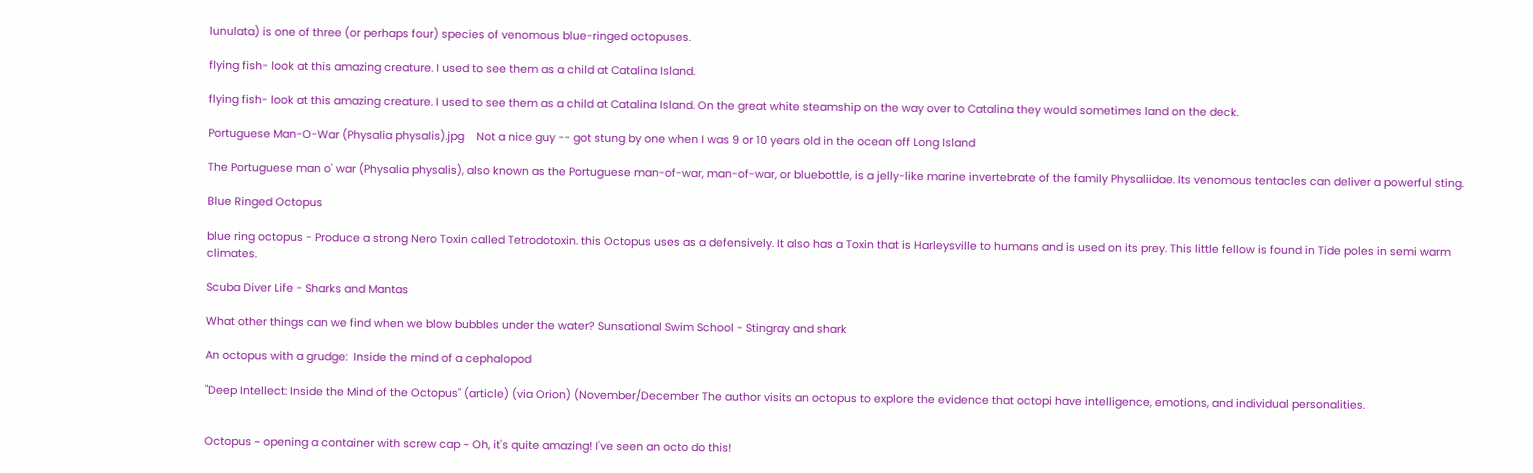lunulata) is one of three (or perhaps four) species of venomous blue-ringed octopuses.

flying fish- look at this amazing creature. I used to see them as a child at Catalina Island.

flying fish- look at this amazing creature. I used to see them as a child at Catalina Island. On the great white steamship on the way over to Catalina they would sometimes land on the deck.

Portuguese Man-O-War (Physalia physalis).jpg    Not a nice guy -- got stung by one when I was 9 or 10 years old in the ocean off Long Island

The Portuguese man o' war (Physalia physalis), also known as the Portuguese man-of-war, man-of-war, or bluebottle, is a jelly-like marine invertebrate of the family Physaliidae. Its venomous tentacles can deliver a powerful sting.

Blue Ringed Octopus

blue ring octopus - Produce a strong Nero Toxin called Tetrodotoxin. this Octopus uses as a defensively. It also has a Toxin that is Harleysville to humans and is used on its prey. This little fellow is found in Tide poles in semi warm climates.

Scuba Diver Life - Sharks and Mantas

What other things can we find when we blow bubbles under the water? Sunsational Swim School - Stingray and shark

An octopus with a grudge:  Inside the mind of a cephalopod

"Deep Intellect: Inside the Mind of the Octopus" (article) (via Orion) (November/December The author visits an octopus to explore the evidence that octopi have intelligence, emotions, and individual personalities.


Octopus ~ opening a container with screw cap ~ Oh, it's quite amazing! I've seen an octo do this!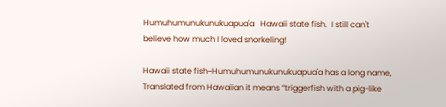Humuhumunukunukuapua'a   Hawaii state fish.  I still can't believe how much I loved snorkeling!

Hawaii state fish~Humuhumunukunukuapua'a has a long name, Translated from Hawaiian it means “triggerfish with a pig-like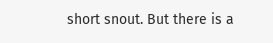short snout. But there is a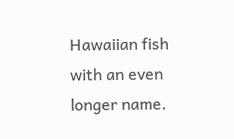Hawaiian fish with an even longer name.